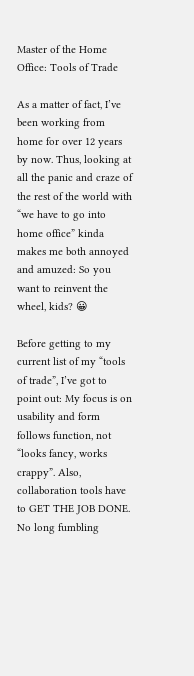Master of the Home Office: Tools of Trade

As a matter of fact, I’ve been working from home for over 12 years by now. Thus, looking at all the panic and craze of the rest of the world with “we have to go into home office” kinda makes me both annoyed and amuzed: So you want to reinvent the wheel, kids? 😀

Before getting to my current list of my “tools of trade”, I’ve got to point out: My focus is on usability and form follows function, not “looks fancy, works crappy”. Also, collaboration tools have to GET THE JOB DONE. No long fumbling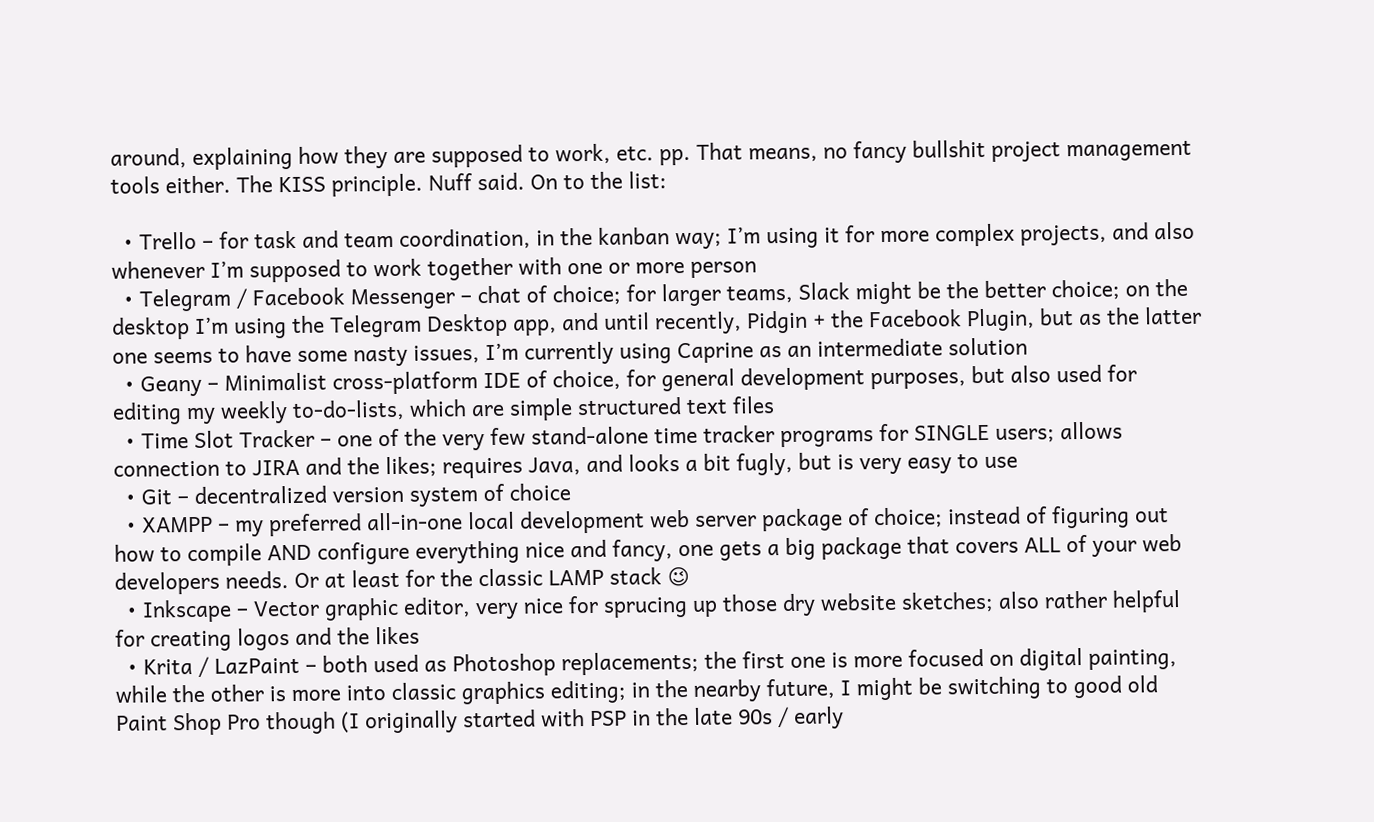around, explaining how they are supposed to work, etc. pp. That means, no fancy bullshit project management tools either. The KISS principle. Nuff said. On to the list:

  • Trello – for task and team coordination, in the kanban way; I’m using it for more complex projects, and also whenever I’m supposed to work together with one or more person
  • Telegram / Facebook Messenger – chat of choice; for larger teams, Slack might be the better choice; on the desktop I’m using the Telegram Desktop app, and until recently, Pidgin + the Facebook Plugin, but as the latter one seems to have some nasty issues, I’m currently using Caprine as an intermediate solution
  • Geany – Minimalist cross-platform IDE of choice, for general development purposes, but also used for editing my weekly to-do-lists, which are simple structured text files
  • Time Slot Tracker – one of the very few stand-alone time tracker programs for SINGLE users; allows connection to JIRA and the likes; requires Java, and looks a bit fugly, but is very easy to use
  • Git – decentralized version system of choice
  • XAMPP – my preferred all-in-one local development web server package of choice; instead of figuring out how to compile AND configure everything nice and fancy, one gets a big package that covers ALL of your web developers needs. Or at least for the classic LAMP stack 😉
  • Inkscape – Vector graphic editor, very nice for sprucing up those dry website sketches; also rather helpful for creating logos and the likes
  • Krita / LazPaint – both used as Photoshop replacements; the first one is more focused on digital painting, while the other is more into classic graphics editing; in the nearby future, I might be switching to good old Paint Shop Pro though (I originally started with PSP in the late 90s / early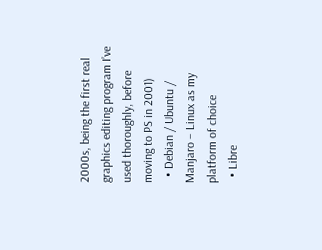2000s, being the first real graphics editing program I’ve used thoroughly, before moving to PS in 2001)
  • Debian / Ubuntu / Manjaro – Linux as my platform of choice
  • Libre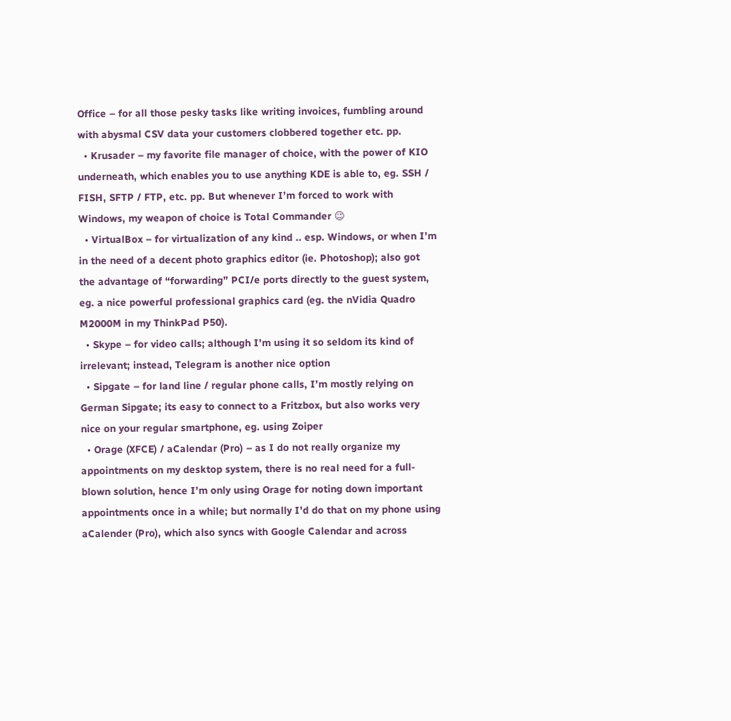Office – for all those pesky tasks like writing invoices, fumbling around with abysmal CSV data your customers clobbered together etc. pp.
  • Krusader – my favorite file manager of choice, with the power of KIO underneath, which enables you to use anything KDE is able to, eg. SSH / FISH, SFTP / FTP, etc. pp. But whenever I’m forced to work with Windows, my weapon of choice is Total Commander 😉
  • VirtualBox – for virtualization of any kind .. esp. Windows, or when I’m in the need of a decent photo graphics editor (ie. Photoshop); also got the advantage of “forwarding” PCI/e ports directly to the guest system, eg. a nice powerful professional graphics card (eg. the nVidia Quadro M2000M in my ThinkPad P50).
  • Skype – for video calls; although I’m using it so seldom its kind of irrelevant; instead, Telegram is another nice option
  • Sipgate – for land line / regular phone calls, I’m mostly relying on German Sipgate; its easy to connect to a Fritzbox, but also works very nice on your regular smartphone, eg. using Zoiper
  • Orage (XFCE) / aCalendar (Pro) – as I do not really organize my appointments on my desktop system, there is no real need for a full-blown solution, hence I’m only using Orage for noting down important appointments once in a while; but normally I’d do that on my phone using aCalender (Pro), which also syncs with Google Calendar and across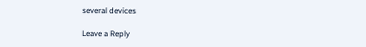several devices

Leave a Reply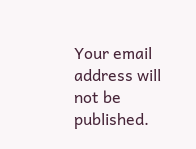Your email address will not be published.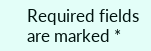Required fields are marked *